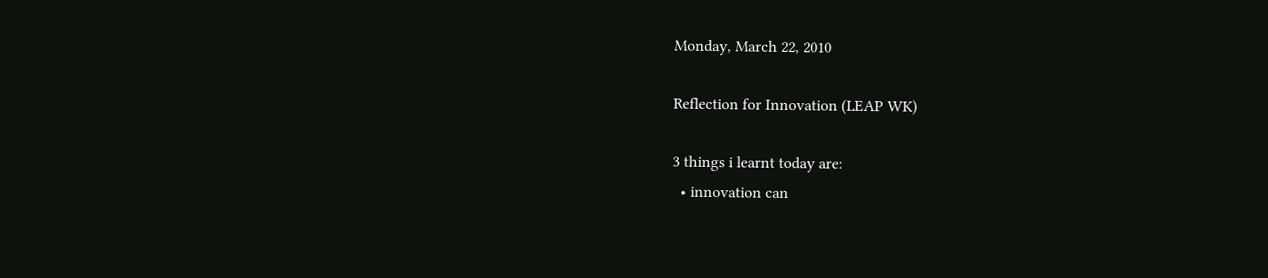Monday, March 22, 2010

Reflection for Innovation (LEAP WK)

3 things i learnt today are:
  • innovation can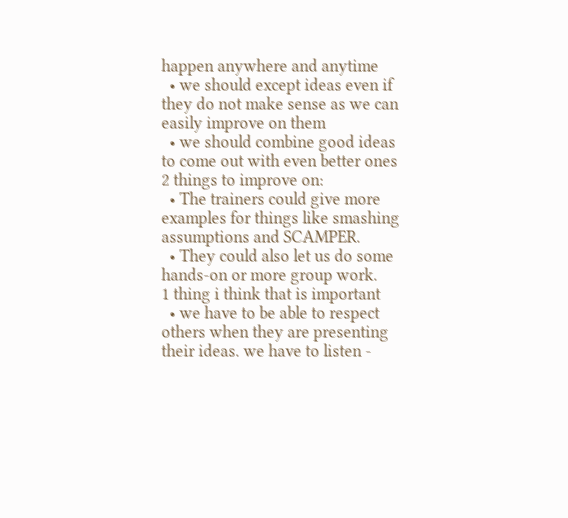happen anywhere and anytime
  • we should except ideas even if they do not make sense as we can easily improve on them
  • we should combine good ideas to come out with even better ones
2 things to improve on:
  • The trainers could give more examples for things like smashing assumptions and SCAMPER.
  • They could also let us do some hands-on or more group work.
1 thing i think that is important
  • we have to be able to respect others when they are presenting their ideas. we have to listen -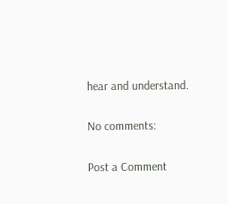hear and understand.

No comments:

Post a Comment